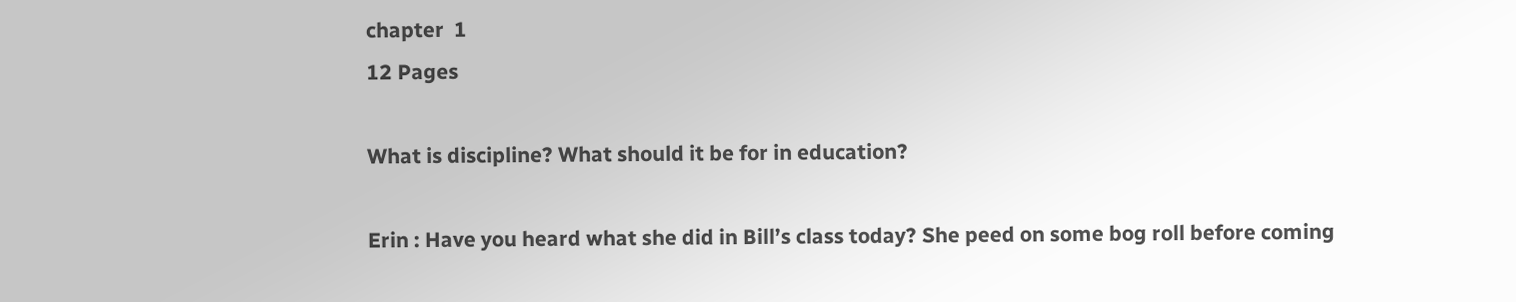chapter  1
12 Pages

What is discipline? What should it be for in education?

Erin : Have you heard what she did in Bill’s class today? She peed on some bog roll before coming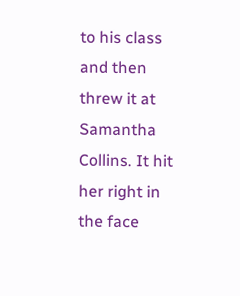to his class and then threw it at Samantha Collins. It hit her right in the face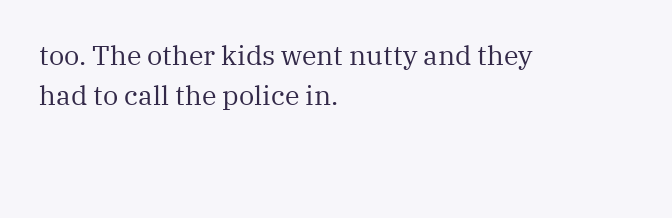too. The other kids went nutty and they had to call the police in.